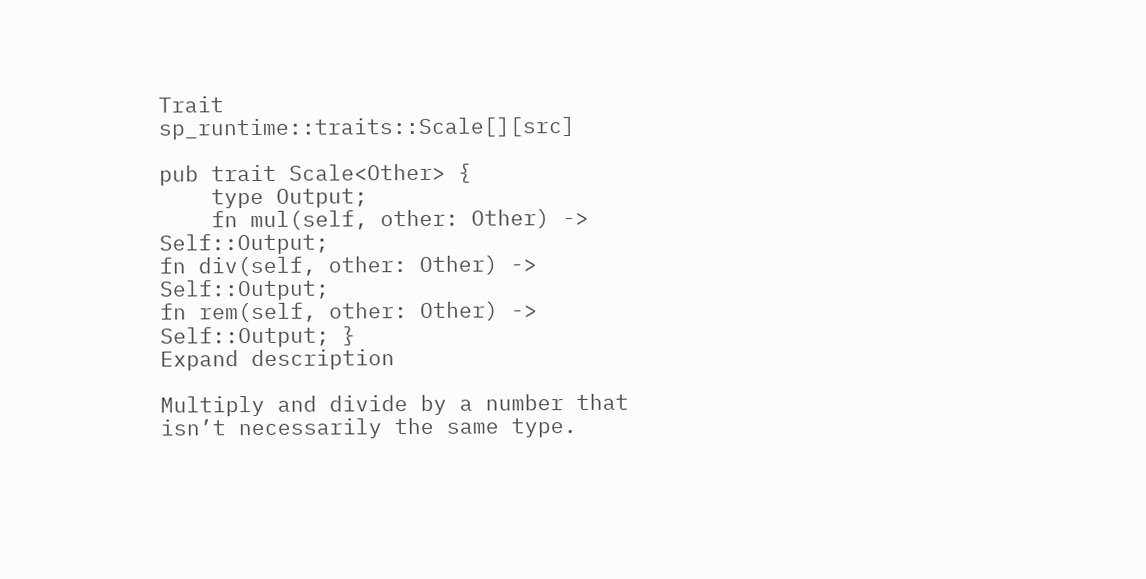Trait sp_runtime::traits::Scale[][src]

pub trait Scale<Other> {
    type Output;
    fn mul(self, other: Other) -> Self::Output;
fn div(self, other: Other) -> Self::Output;
fn rem(self, other: Other) -> Self::Output; }
Expand description

Multiply and divide by a number that isn’t necessarily the same type.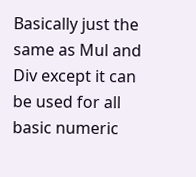Basically just the same as Mul and Div except it can be used for all basic numeric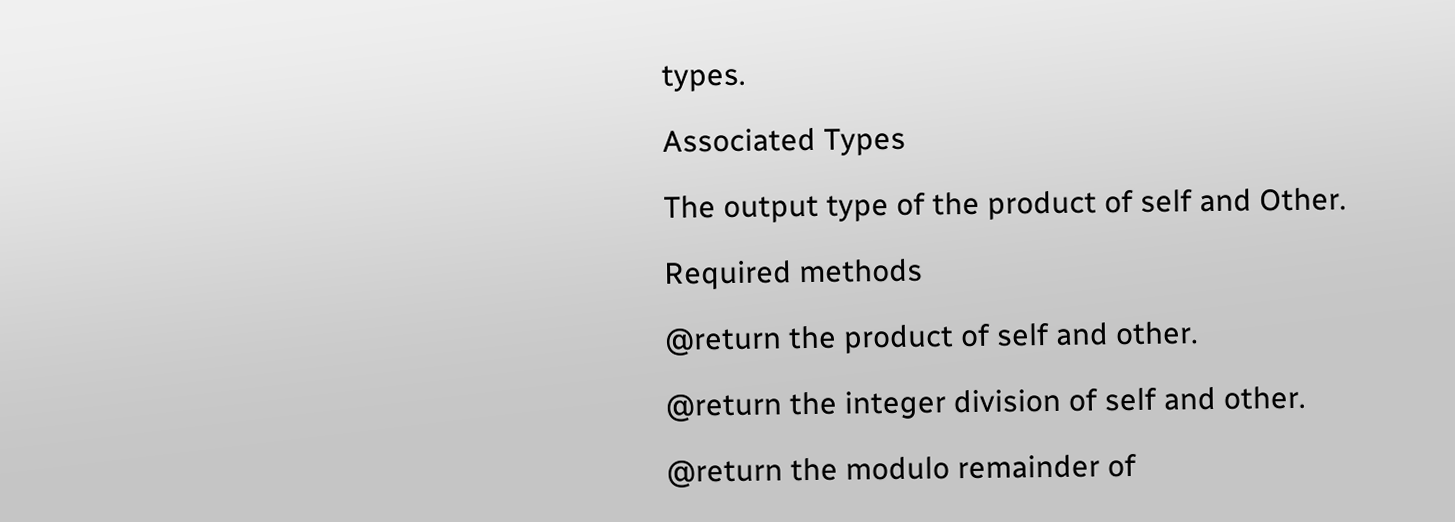types.

Associated Types

The output type of the product of self and Other.

Required methods

@return the product of self and other.

@return the integer division of self and other.

@return the modulo remainder of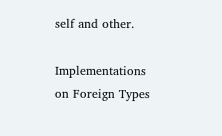self and other.

Implementations on Foreign Types